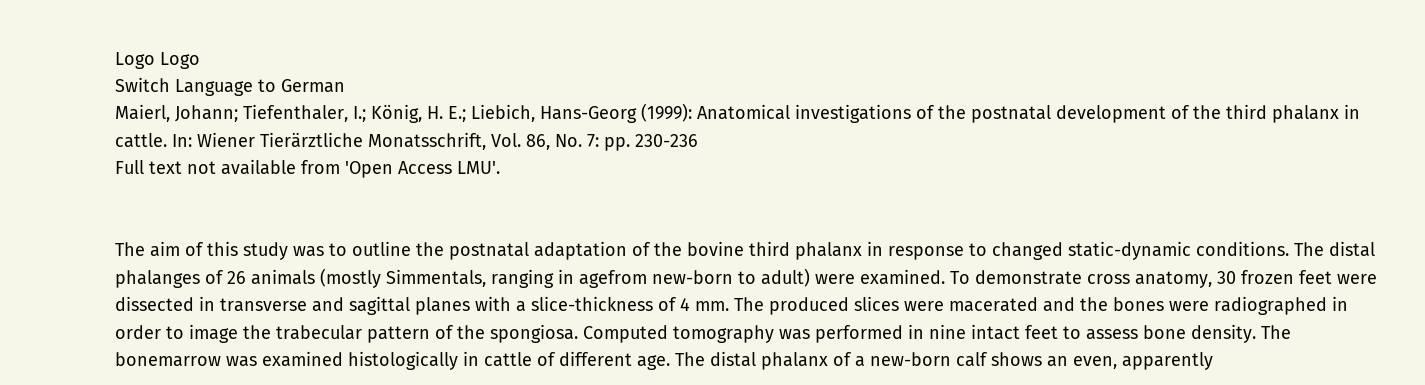Logo Logo
Switch Language to German
Maierl, Johann; Tiefenthaler, I.; König, H. E.; Liebich, Hans-Georg (1999): Anatomical investigations of the postnatal development of the third phalanx in cattle. In: Wiener Tierärztliche Monatsschrift, Vol. 86, No. 7: pp. 230-236
Full text not available from 'Open Access LMU'.


The aim of this study was to outline the postnatal adaptation of the bovine third phalanx in response to changed static-dynamic conditions. The distal phalanges of 26 animals (mostly Simmentals, ranging in agefrom new-born to adult) were examined. To demonstrate cross anatomy, 30 frozen feet were dissected in transverse and sagittal planes with a slice-thickness of 4 mm. The produced slices were macerated and the bones were radiographed in order to image the trabecular pattern of the spongiosa. Computed tomography was performed in nine intact feet to assess bone density. The bonemarrow was examined histologically in cattle of different age. The distal phalanx of a new-born calf shows an even, apparently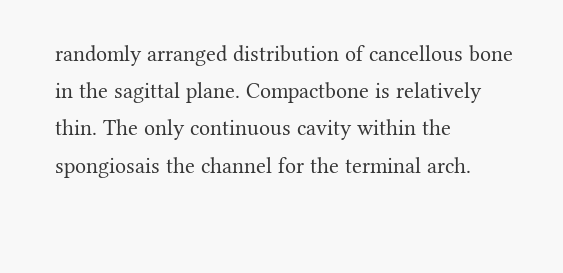randomly arranged distribution of cancellous bone in the sagittal plane. Compactbone is relatively thin. The only continuous cavity within the spongiosais the channel for the terminal arch.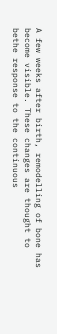A few weeks after birth, remodelling of bone has become visible. These changes are thought to bethe response to the continuous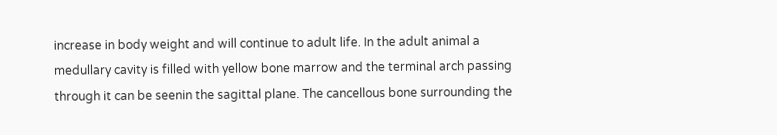increase in body weight and will continue to adult life. In the adult animal a medullary cavity is filled with yellow bone marrow and the terminal arch passing through it can be seenin the sagittal plane. The cancellous bone surrounding the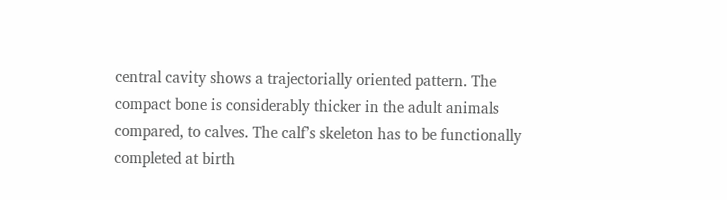central cavity shows a trajectorially oriented pattern. The compact bone is considerably thicker in the adult animals compared, to calves. The calf’s skeleton has to be functionally completed at birth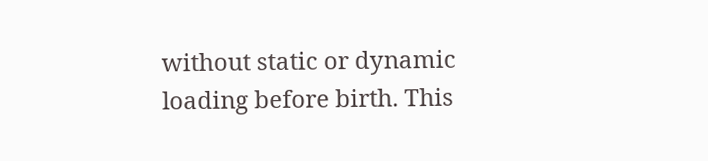without static or dynamic loading before birth. This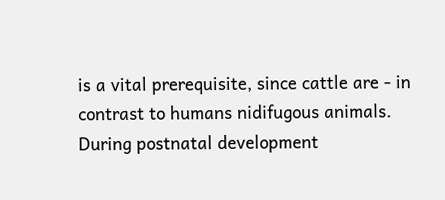is a vital prerequisite, since cattle are - in contrast to humans nidifugous animals. During postnatal development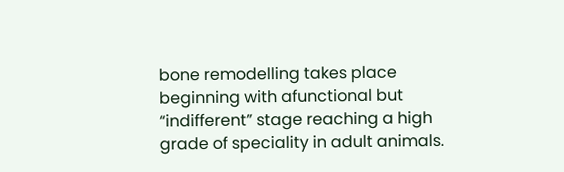bone remodelling takes place beginning with afunctional but “indifferent” stage reaching a high grade of speciality in adult animals.